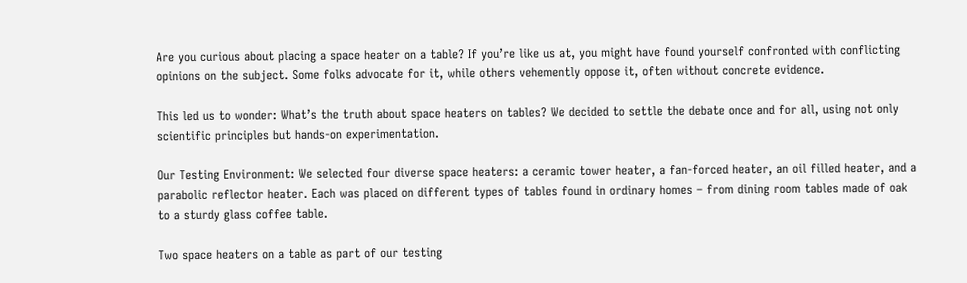Are you curious about placing a space heater on a table? If you’re like us at, you might have found yourself confronted with conflicting opinions on the subject. Some folks advocate for it, while others vehemently oppose it, often without concrete evidence.

This led us to wonder: What’s the truth about space heaters on tables? We decided to settle the debate once and for all, using not only scientific principles but hands-on experimentation.

Our Testing Environment: We selected four diverse space heaters: a ceramic tower heater, a fan-forced heater, an oil filled heater, and a parabolic reflector heater. Each was placed on different types of tables found in ordinary homes – from dining room tables made of oak to a sturdy glass coffee table.

Two space heaters on a table as part of our testing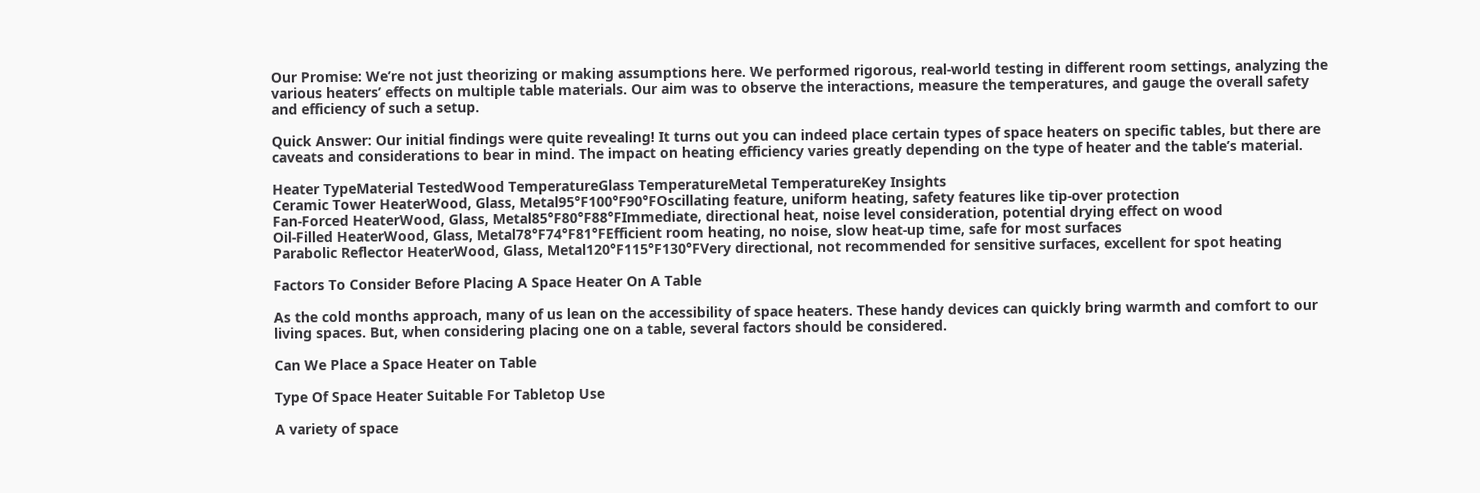Our Promise: We’re not just theorizing or making assumptions here. We performed rigorous, real-world testing in different room settings, analyzing the various heaters’ effects on multiple table materials. Our aim was to observe the interactions, measure the temperatures, and gauge the overall safety and efficiency of such a setup.

Quick Answer: Our initial findings were quite revealing! It turns out you can indeed place certain types of space heaters on specific tables, but there are caveats and considerations to bear in mind. The impact on heating efficiency varies greatly depending on the type of heater and the table’s material.

Heater TypeMaterial TestedWood TemperatureGlass TemperatureMetal TemperatureKey Insights
Ceramic Tower HeaterWood, Glass, Metal95°F100°F90°FOscillating feature, uniform heating, safety features like tip-over protection
Fan-Forced HeaterWood, Glass, Metal85°F80°F88°FImmediate, directional heat, noise level consideration, potential drying effect on wood
Oil-Filled HeaterWood, Glass, Metal78°F74°F81°FEfficient room heating, no noise, slow heat-up time, safe for most surfaces
Parabolic Reflector HeaterWood, Glass, Metal120°F115°F130°FVery directional, not recommended for sensitive surfaces, excellent for spot heating

Factors To Consider Before Placing A Space Heater On A Table

As the cold months approach, many of us lean on the accessibility of space heaters. These handy devices can quickly bring warmth and comfort to our living spaces. But, when considering placing one on a table, several factors should be considered.

Can We Place a Space Heater on Table

Type Of Space Heater Suitable For Tabletop Use

A variety of space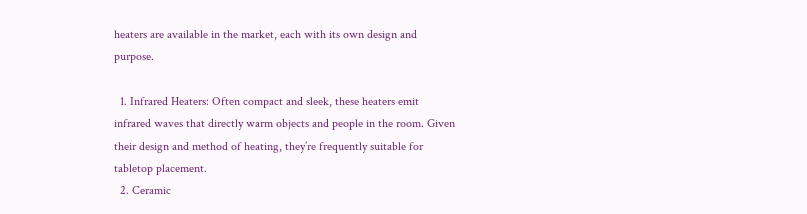heaters are available in the market, each with its own design and purpose.

  1. Infrared Heaters: Often compact and sleek, these heaters emit infrared waves that directly warm objects and people in the room. Given their design and method of heating, they’re frequently suitable for tabletop placement.
  2. Ceramic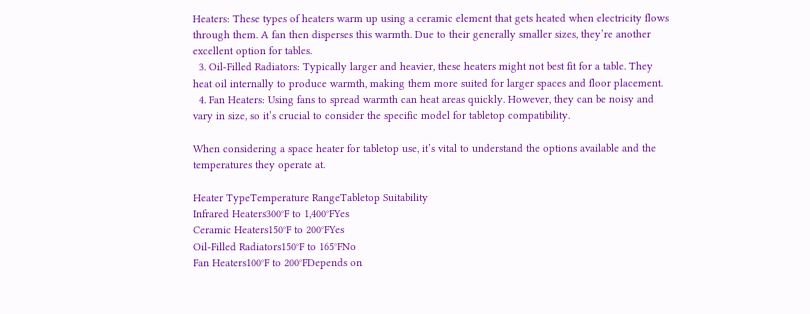Heaters: These types of heaters warm up using a ceramic element that gets heated when electricity flows through them. A fan then disperses this warmth. Due to their generally smaller sizes, they’re another excellent option for tables.
  3. Oil-Filled Radiators: Typically larger and heavier, these heaters might not best fit for a table. They heat oil internally to produce warmth, making them more suited for larger spaces and floor placement.
  4. Fan Heaters: Using fans to spread warmth can heat areas quickly. However, they can be noisy and vary in size, so it’s crucial to consider the specific model for tabletop compatibility.

When considering a space heater for tabletop use, it’s vital to understand the options available and the temperatures they operate at.

Heater TypeTemperature RangeTabletop Suitability
Infrared Heaters300°F to 1,400°FYes
Ceramic Heaters150°F to 200°FYes
Oil-Filled Radiators150°F to 165°FNo
Fan Heaters100°F to 200°FDepends on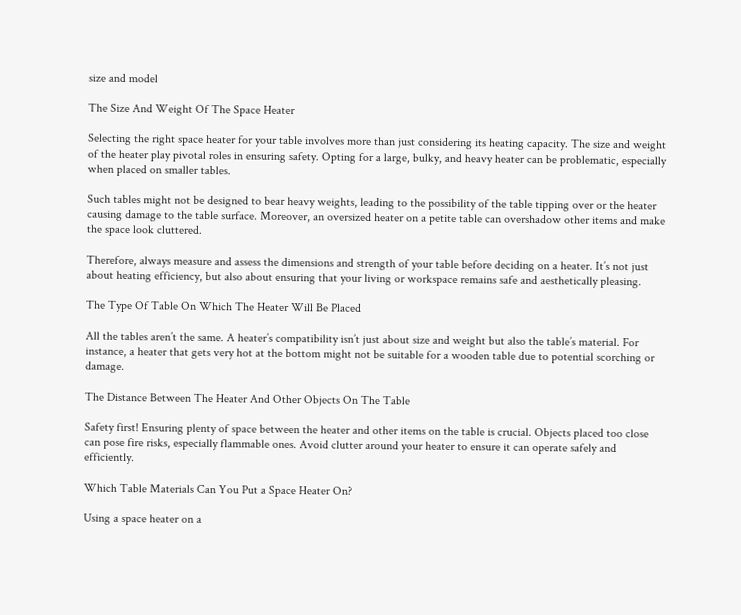size and model

The Size And Weight Of The Space Heater

Selecting the right space heater for your table involves more than just considering its heating capacity. The size and weight of the heater play pivotal roles in ensuring safety. Opting for a large, bulky, and heavy heater can be problematic, especially when placed on smaller tables.

Such tables might not be designed to bear heavy weights, leading to the possibility of the table tipping over or the heater causing damage to the table surface. Moreover, an oversized heater on a petite table can overshadow other items and make the space look cluttered.

Therefore, always measure and assess the dimensions and strength of your table before deciding on a heater. It’s not just about heating efficiency, but also about ensuring that your living or workspace remains safe and aesthetically pleasing.

The Type Of Table On Which The Heater Will Be Placed

All the tables aren’t the same. A heater’s compatibility isn’t just about size and weight but also the table’s material. For instance, a heater that gets very hot at the bottom might not be suitable for a wooden table due to potential scorching or damage.

The Distance Between The Heater And Other Objects On The Table

Safety first! Ensuring plenty of space between the heater and other items on the table is crucial. Objects placed too close can pose fire risks, especially flammable ones. Avoid clutter around your heater to ensure it can operate safely and efficiently.

Which Table Materials Can You Put a Space Heater On?

Using a space heater on a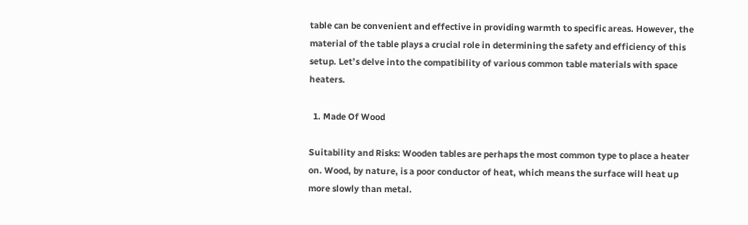table can be convenient and effective in providing warmth to specific areas. However, the material of the table plays a crucial role in determining the safety and efficiency of this setup. Let’s delve into the compatibility of various common table materials with space heaters.

  1. Made Of Wood

Suitability and Risks: Wooden tables are perhaps the most common type to place a heater on. Wood, by nature, is a poor conductor of heat, which means the surface will heat up more slowly than metal.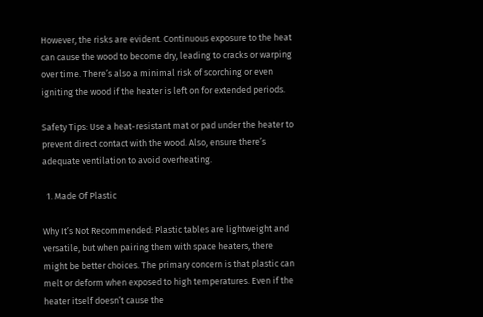However, the risks are evident. Continuous exposure to the heat can cause the wood to become dry, leading to cracks or warping over time. There’s also a minimal risk of scorching or even igniting the wood if the heater is left on for extended periods.

Safety Tips: Use a heat-resistant mat or pad under the heater to prevent direct contact with the wood. Also, ensure there’s adequate ventilation to avoid overheating.

  1. Made Of Plastic

Why It’s Not Recommended: Plastic tables are lightweight and versatile, but when pairing them with space heaters, there might be better choices. The primary concern is that plastic can melt or deform when exposed to high temperatures. Even if the heater itself doesn’t cause the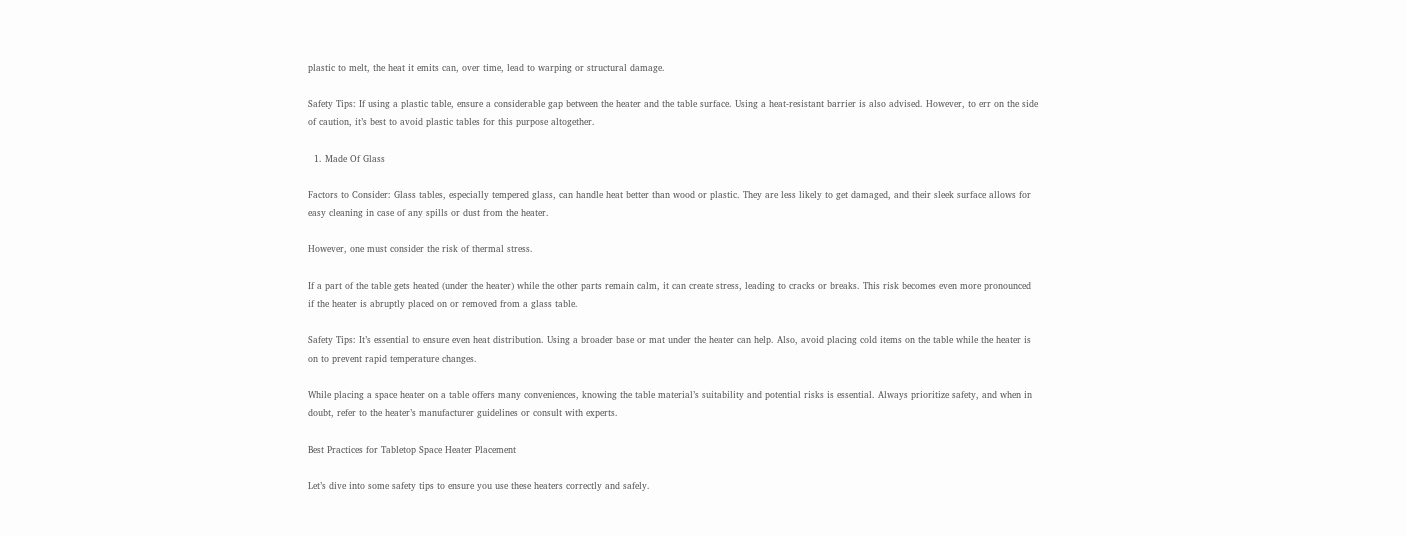plastic to melt, the heat it emits can, over time, lead to warping or structural damage.

Safety Tips: If using a plastic table, ensure a considerable gap between the heater and the table surface. Using a heat-resistant barrier is also advised. However, to err on the side of caution, it’s best to avoid plastic tables for this purpose altogether.

  1. Made Of Glass

Factors to Consider: Glass tables, especially tempered glass, can handle heat better than wood or plastic. They are less likely to get damaged, and their sleek surface allows for easy cleaning in case of any spills or dust from the heater.

However, one must consider the risk of thermal stress.

If a part of the table gets heated (under the heater) while the other parts remain calm, it can create stress, leading to cracks or breaks. This risk becomes even more pronounced if the heater is abruptly placed on or removed from a glass table.

Safety Tips: It’s essential to ensure even heat distribution. Using a broader base or mat under the heater can help. Also, avoid placing cold items on the table while the heater is on to prevent rapid temperature changes.

While placing a space heater on a table offers many conveniences, knowing the table material’s suitability and potential risks is essential. Always prioritize safety, and when in doubt, refer to the heater’s manufacturer guidelines or consult with experts.

Best Practices for Tabletop Space Heater Placement

Let’s dive into some safety tips to ensure you use these heaters correctly and safely.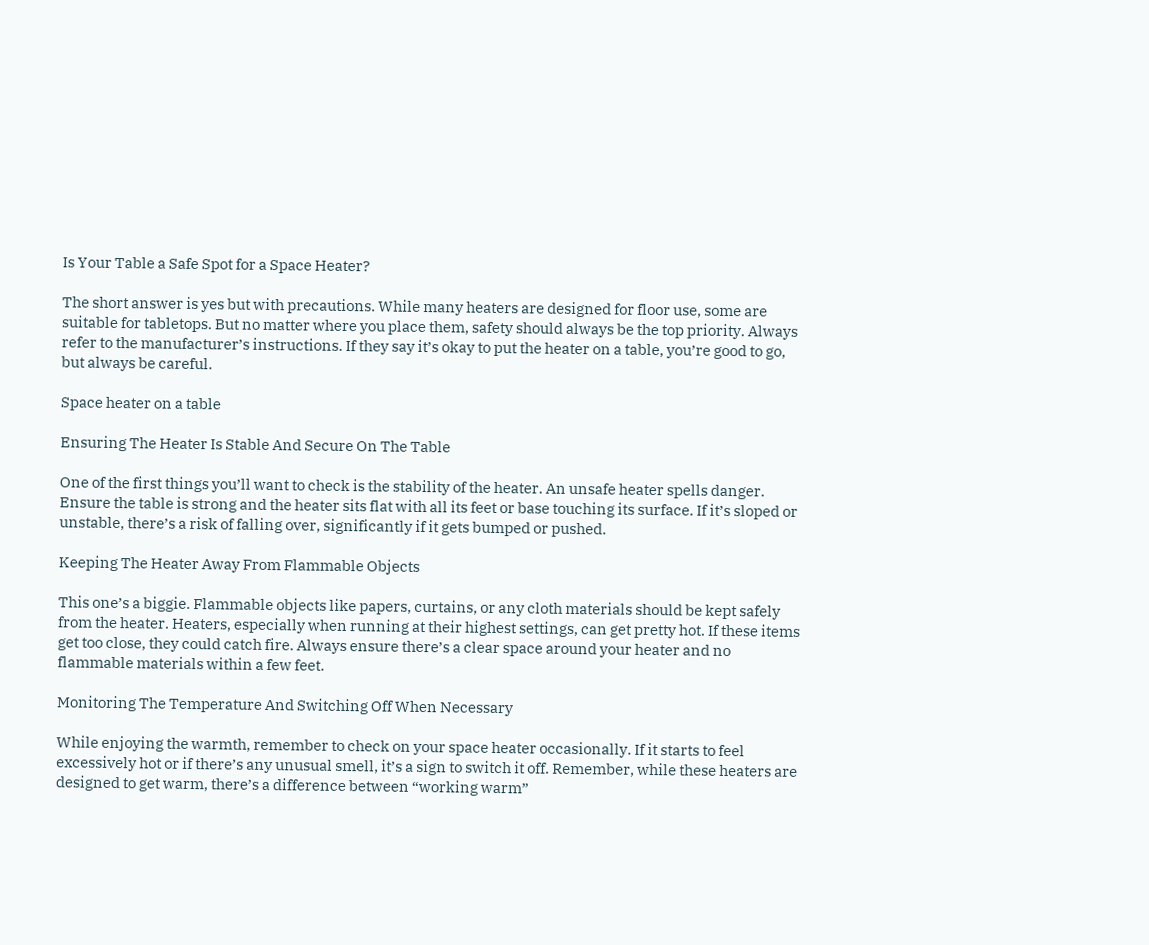Is Your Table a Safe Spot for a Space Heater?

The short answer is yes but with precautions. While many heaters are designed for floor use, some are suitable for tabletops. But no matter where you place them, safety should always be the top priority. Always refer to the manufacturer’s instructions. If they say it’s okay to put the heater on a table, you’re good to go, but always be careful.

Space heater on a table

Ensuring The Heater Is Stable And Secure On The Table

One of the first things you’ll want to check is the stability of the heater. An unsafe heater spells danger. Ensure the table is strong and the heater sits flat with all its feet or base touching its surface. If it’s sloped or unstable, there’s a risk of falling over, significantly if it gets bumped or pushed.

Keeping The Heater Away From Flammable Objects

This one’s a biggie. Flammable objects like papers, curtains, or any cloth materials should be kept safely from the heater. Heaters, especially when running at their highest settings, can get pretty hot. If these items get too close, they could catch fire. Always ensure there’s a clear space around your heater and no flammable materials within a few feet.

Monitoring The Temperature And Switching Off When Necessary

While enjoying the warmth, remember to check on your space heater occasionally. If it starts to feel excessively hot or if there’s any unusual smell, it’s a sign to switch it off. Remember, while these heaters are designed to get warm, there’s a difference between “working warm”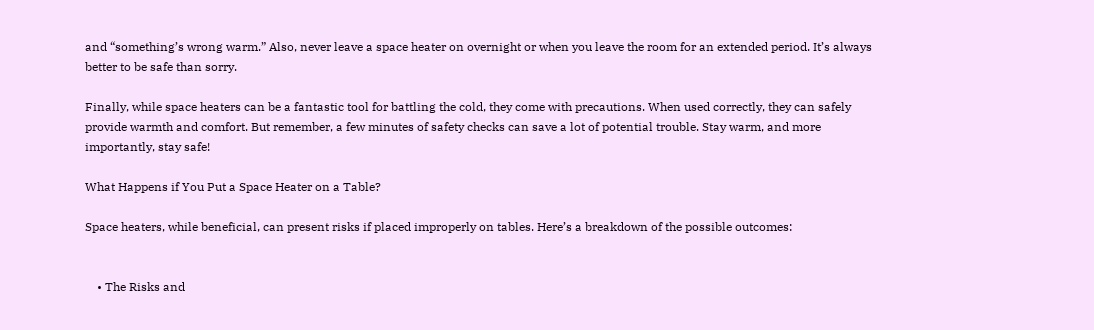and “something’s wrong warm.” Also, never leave a space heater on overnight or when you leave the room for an extended period. It’s always better to be safe than sorry.

Finally, while space heaters can be a fantastic tool for battling the cold, they come with precautions. When used correctly, they can safely provide warmth and comfort. But remember, a few minutes of safety checks can save a lot of potential trouble. Stay warm, and more importantly, stay safe!

What Happens if You Put a Space Heater on a Table?

Space heaters, while beneficial, can present risks if placed improperly on tables. Here’s a breakdown of the possible outcomes:


    • The Risks and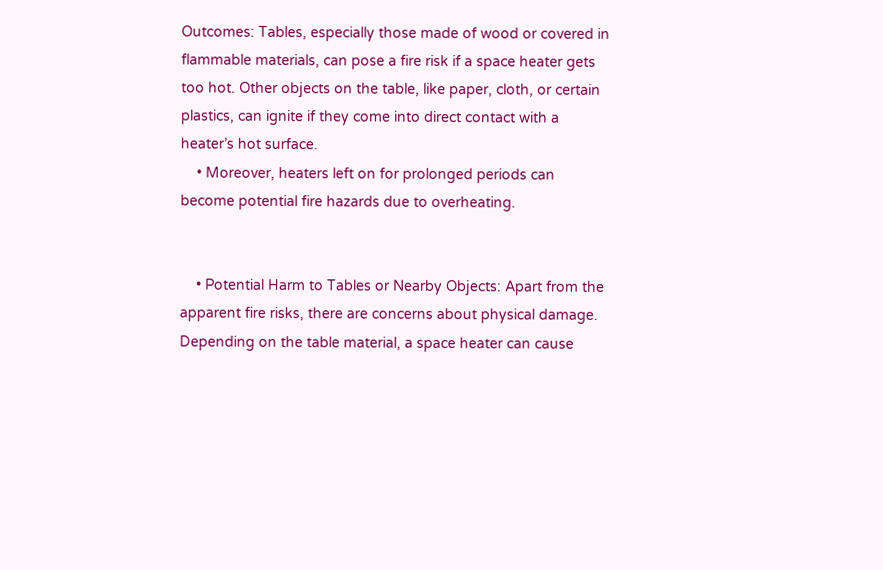Outcomes: Tables, especially those made of wood or covered in flammable materials, can pose a fire risk if a space heater gets too hot. Other objects on the table, like paper, cloth, or certain plastics, can ignite if they come into direct contact with a heater’s hot surface.
    • Moreover, heaters left on for prolonged periods can become potential fire hazards due to overheating.


    • Potential Harm to Tables or Nearby Objects: Apart from the apparent fire risks, there are concerns about physical damage. Depending on the table material, a space heater can cause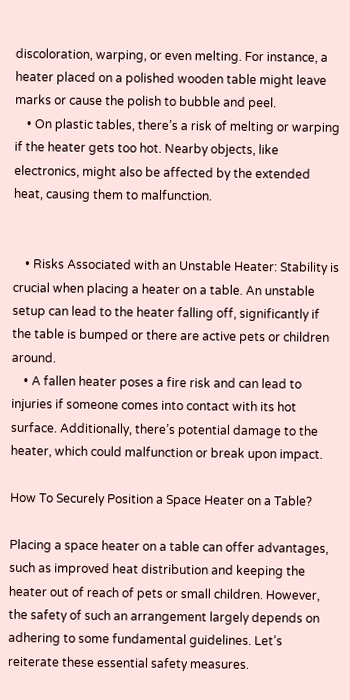discoloration, warping, or even melting. For instance, a heater placed on a polished wooden table might leave marks or cause the polish to bubble and peel.
    • On plastic tables, there’s a risk of melting or warping if the heater gets too hot. Nearby objects, like electronics, might also be affected by the extended heat, causing them to malfunction.


    • Risks Associated with an Unstable Heater: Stability is crucial when placing a heater on a table. An unstable setup can lead to the heater falling off, significantly if the table is bumped or there are active pets or children around.
    • A fallen heater poses a fire risk and can lead to injuries if someone comes into contact with its hot surface. Additionally, there’s potential damage to the heater, which could malfunction or break upon impact.

How To Securely Position a Space Heater on a Table?

Placing a space heater on a table can offer advantages, such as improved heat distribution and keeping the heater out of reach of pets or small children. However, the safety of such an arrangement largely depends on adhering to some fundamental guidelines. Let’s reiterate these essential safety measures.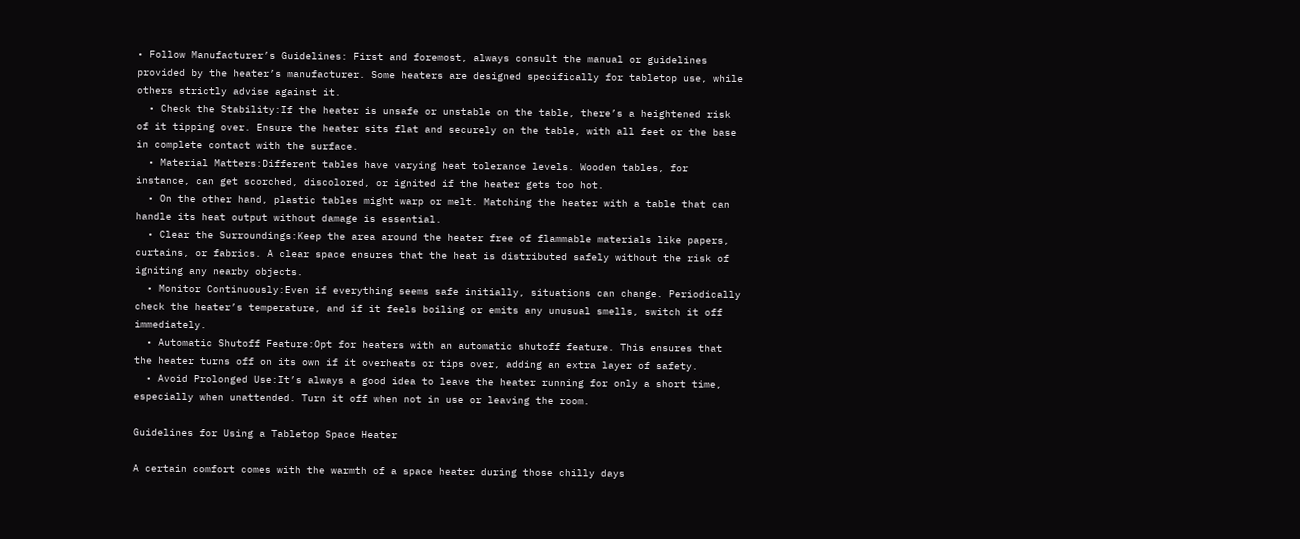• Follow Manufacturer’s Guidelines: First and foremost, always consult the manual or guidelines provided by the heater’s manufacturer. Some heaters are designed specifically for tabletop use, while others strictly advise against it.
  • Check the Stability:If the heater is unsafe or unstable on the table, there’s a heightened risk of it tipping over. Ensure the heater sits flat and securely on the table, with all feet or the base in complete contact with the surface.
  • Material Matters:Different tables have varying heat tolerance levels. Wooden tables, for instance, can get scorched, discolored, or ignited if the heater gets too hot.
  • On the other hand, plastic tables might warp or melt. Matching the heater with a table that can handle its heat output without damage is essential.
  • Clear the Surroundings:Keep the area around the heater free of flammable materials like papers, curtains, or fabrics. A clear space ensures that the heat is distributed safely without the risk of igniting any nearby objects.
  • Monitor Continuously:Even if everything seems safe initially, situations can change. Periodically check the heater’s temperature, and if it feels boiling or emits any unusual smells, switch it off immediately.
  • Automatic Shutoff Feature:Opt for heaters with an automatic shutoff feature. This ensures that the heater turns off on its own if it overheats or tips over, adding an extra layer of safety.
  • Avoid Prolonged Use:It’s always a good idea to leave the heater running for only a short time, especially when unattended. Turn it off when not in use or leaving the room.

Guidelines for Using a Tabletop Space Heater

A certain comfort comes with the warmth of a space heater during those chilly days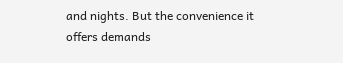and nights. But the convenience it offers demands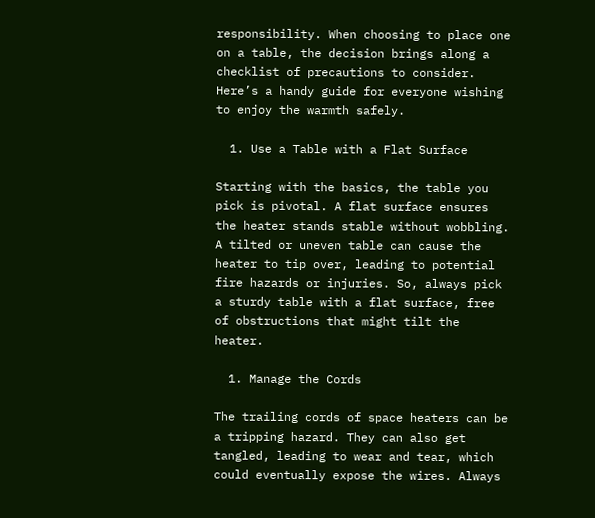responsibility. When choosing to place one on a table, the decision brings along a checklist of precautions to consider. Here’s a handy guide for everyone wishing to enjoy the warmth safely.

  1. Use a Table with a Flat Surface

Starting with the basics, the table you pick is pivotal. A flat surface ensures the heater stands stable without wobbling. A tilted or uneven table can cause the heater to tip over, leading to potential fire hazards or injuries. So, always pick a sturdy table with a flat surface, free of obstructions that might tilt the heater.

  1. Manage the Cords

The trailing cords of space heaters can be a tripping hazard. They can also get tangled, leading to wear and tear, which could eventually expose the wires. Always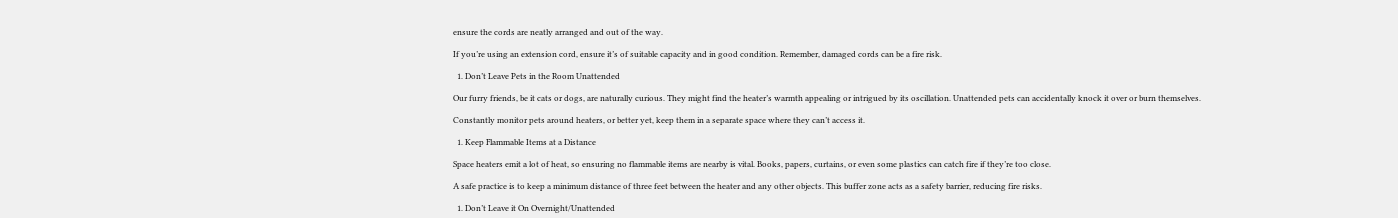ensure the cords are neatly arranged and out of the way.

If you’re using an extension cord, ensure it’s of suitable capacity and in good condition. Remember, damaged cords can be a fire risk.

  1. Don’t Leave Pets in the Room Unattended

Our furry friends, be it cats or dogs, are naturally curious. They might find the heater’s warmth appealing or intrigued by its oscillation. Unattended pets can accidentally knock it over or burn themselves.

Constantly monitor pets around heaters, or better yet, keep them in a separate space where they can’t access it.

  1. Keep Flammable Items at a Distance

Space heaters emit a lot of heat, so ensuring no flammable items are nearby is vital. Books, papers, curtains, or even some plastics can catch fire if they’re too close.

A safe practice is to keep a minimum distance of three feet between the heater and any other objects. This buffer zone acts as a safety barrier, reducing fire risks.

  1. Don’t Leave it On Overnight/Unattended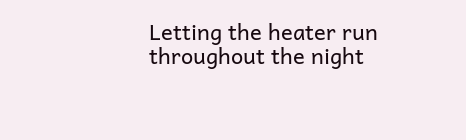Letting the heater run throughout the night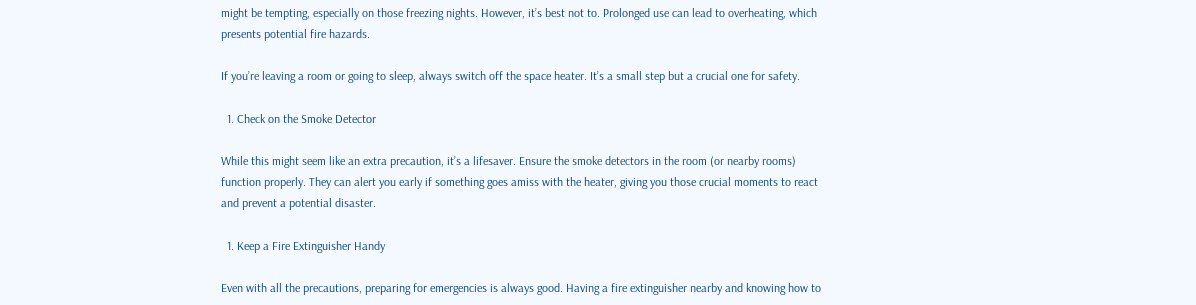might be tempting, especially on those freezing nights. However, it’s best not to. Prolonged use can lead to overheating, which presents potential fire hazards.

If you’re leaving a room or going to sleep, always switch off the space heater. It’s a small step but a crucial one for safety.

  1. Check on the Smoke Detector

While this might seem like an extra precaution, it’s a lifesaver. Ensure the smoke detectors in the room (or nearby rooms) function properly. They can alert you early if something goes amiss with the heater, giving you those crucial moments to react and prevent a potential disaster.

  1. Keep a Fire Extinguisher Handy

Even with all the precautions, preparing for emergencies is always good. Having a fire extinguisher nearby and knowing how to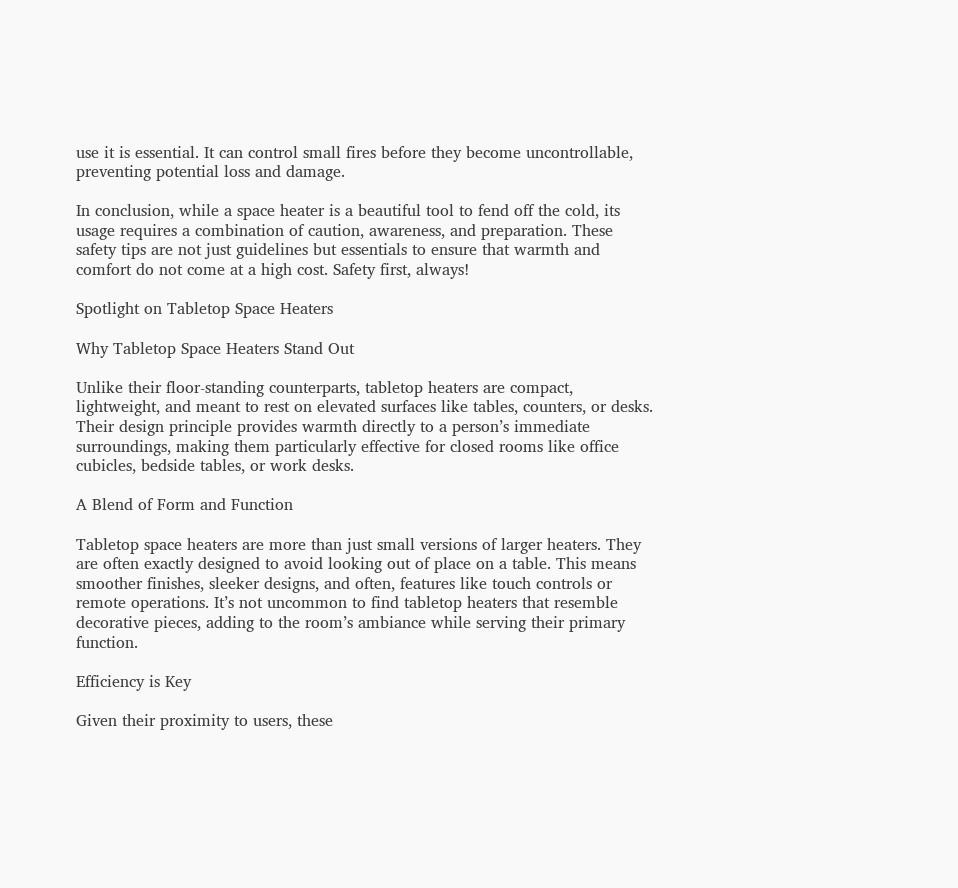use it is essential. It can control small fires before they become uncontrollable, preventing potential loss and damage.

In conclusion, while a space heater is a beautiful tool to fend off the cold, its usage requires a combination of caution, awareness, and preparation. These safety tips are not just guidelines but essentials to ensure that warmth and comfort do not come at a high cost. Safety first, always!

Spotlight on Tabletop Space Heaters

Why Tabletop Space Heaters Stand Out

Unlike their floor-standing counterparts, tabletop heaters are compact, lightweight, and meant to rest on elevated surfaces like tables, counters, or desks. Their design principle provides warmth directly to a person’s immediate surroundings, making them particularly effective for closed rooms like office cubicles, bedside tables, or work desks.

A Blend of Form and Function

Tabletop space heaters are more than just small versions of larger heaters. They are often exactly designed to avoid looking out of place on a table. This means smoother finishes, sleeker designs, and often, features like touch controls or remote operations. It’s not uncommon to find tabletop heaters that resemble decorative pieces, adding to the room’s ambiance while serving their primary function.

Efficiency is Key

Given their proximity to users, these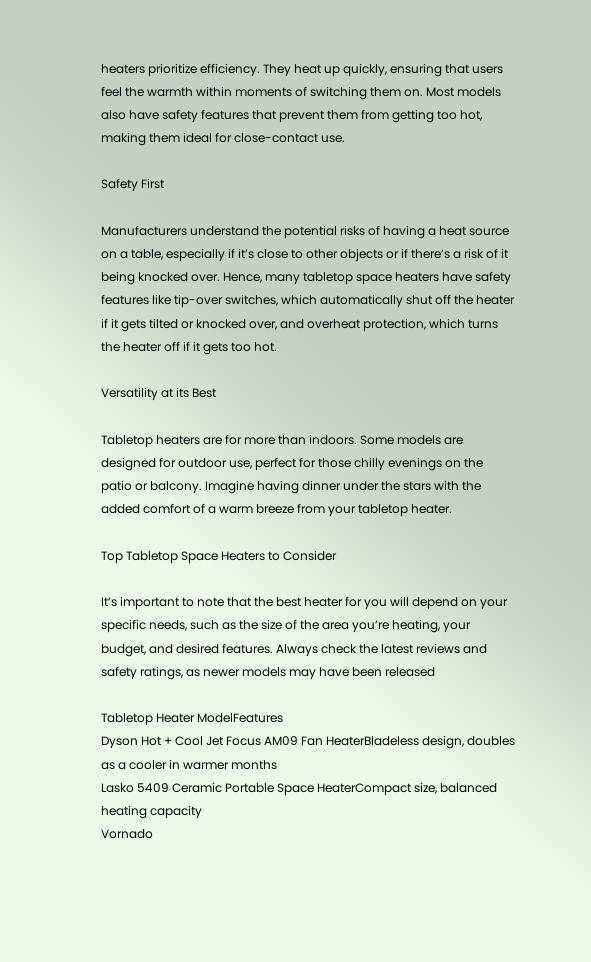heaters prioritize efficiency. They heat up quickly, ensuring that users feel the warmth within moments of switching them on. Most models also have safety features that prevent them from getting too hot, making them ideal for close-contact use.

Safety First

Manufacturers understand the potential risks of having a heat source on a table, especially if it’s close to other objects or if there’s a risk of it being knocked over. Hence, many tabletop space heaters have safety features like tip-over switches, which automatically shut off the heater if it gets tilted or knocked over, and overheat protection, which turns the heater off if it gets too hot.

Versatility at its Best

Tabletop heaters are for more than indoors. Some models are designed for outdoor use, perfect for those chilly evenings on the patio or balcony. Imagine having dinner under the stars with the added comfort of a warm breeze from your tabletop heater.

Top Tabletop Space Heaters to Consider

It’s important to note that the best heater for you will depend on your specific needs, such as the size of the area you’re heating, your budget, and desired features. Always check the latest reviews and safety ratings, as newer models may have been released

Tabletop Heater ModelFeatures
Dyson Hot + Cool Jet Focus AM09 Fan HeaterBladeless design, doubles as a cooler in warmer months
Lasko 5409 Ceramic Portable Space HeaterCompact size, balanced heating capacity
Vornado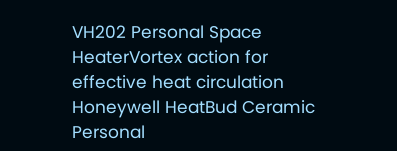VH202 Personal Space HeaterVortex action for effective heat circulation
Honeywell HeatBud Ceramic Personal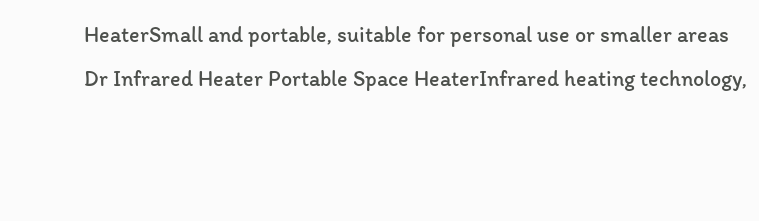HeaterSmall and portable, suitable for personal use or smaller areas
Dr Infrared Heater Portable Space HeaterInfrared heating technology,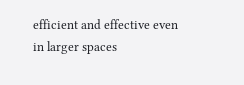efficient and effective even in larger spaces